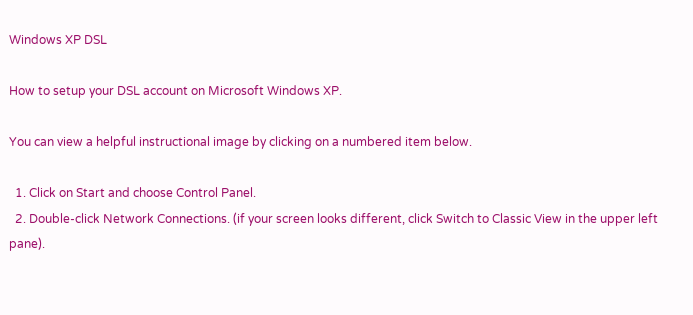Windows XP DSL

How to setup your DSL account on Microsoft Windows XP.

You can view a helpful instructional image by clicking on a numbered item below.

  1. Click on Start and choose Control Panel.
  2. Double-click Network Connections. (if your screen looks different, click Switch to Classic View in the upper left pane).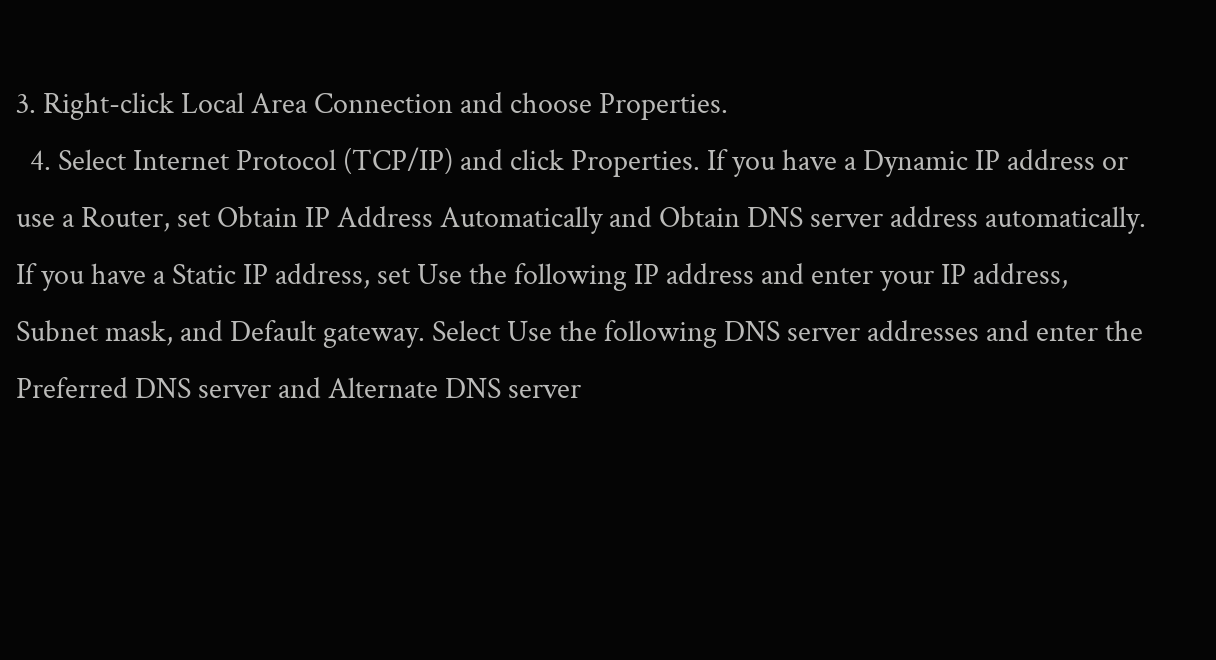3. Right-click Local Area Connection and choose Properties.
  4. Select Internet Protocol (TCP/IP) and click Properties. If you have a Dynamic IP address or use a Router, set Obtain IP Address Automatically and Obtain DNS server address automatically. If you have a Static IP address, set Use the following IP address and enter your IP address, Subnet mask, and Default gateway. Select Use the following DNS server addresses and enter the Preferred DNS server and Alternate DNS server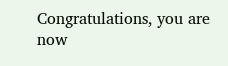Congratulations, you are now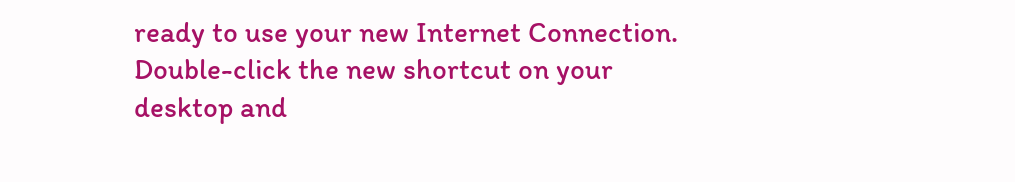ready to use your new Internet Connection. Double-click the new shortcut on your desktop and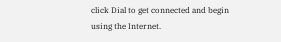click Dial to get connected and begin using the Internet.